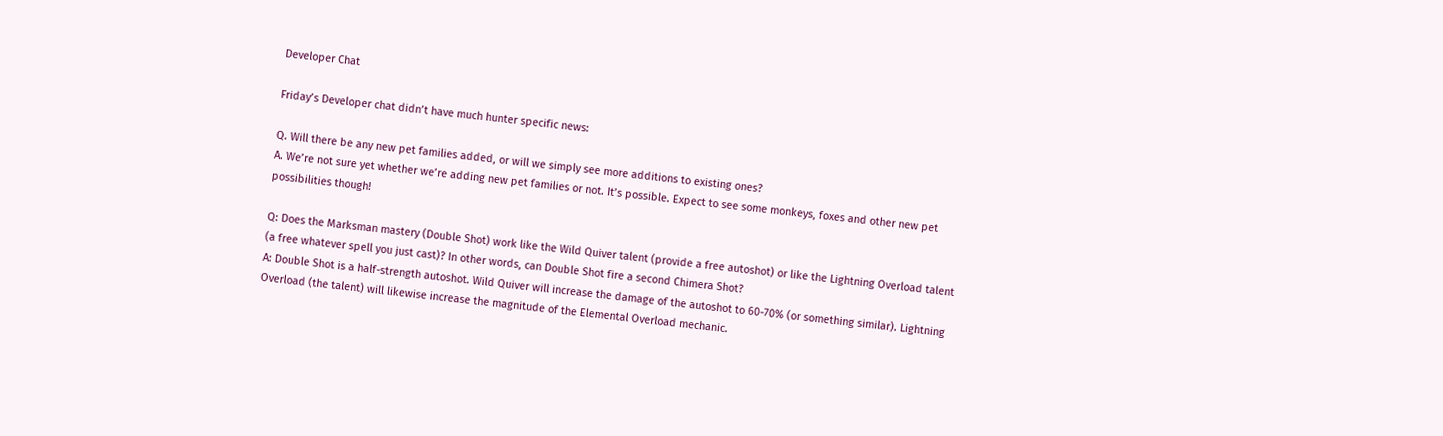Developer Chat

Friday’s Developer chat didn’t have much hunter specific news:

Q. Will there be any new pet families added, or will we simply see more additions to existing ones?
A. We’re not sure yet whether we’re adding new pet families or not. It’s possible. Expect to see some monkeys, foxes and other new pet possibilities though!

Q: Does the Marksman mastery (Double Shot) work like the Wild Quiver talent (provide a free autoshot) or like the Lightning Overload talent (a free whatever spell you just cast)? In other words, can Double Shot fire a second Chimera Shot?
A: Double Shot is a half-strength autoshot. Wild Quiver will increase the damage of the autoshot to 60-70% (or something similar). Lightning Overload (the talent) will likewise increase the magnitude of the Elemental Overload mechanic.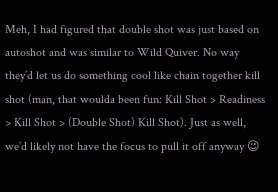Meh, I had figured that double shot was just based on autoshot and was similar to Wild Quiver. No way they’d let us do something cool like chain together kill shot (man, that woulda been fun: Kill Shot > Readiness > Kill Shot > (Double Shot) Kill Shot). Just as well, we’d likely not have the focus to pull it off anyway 😉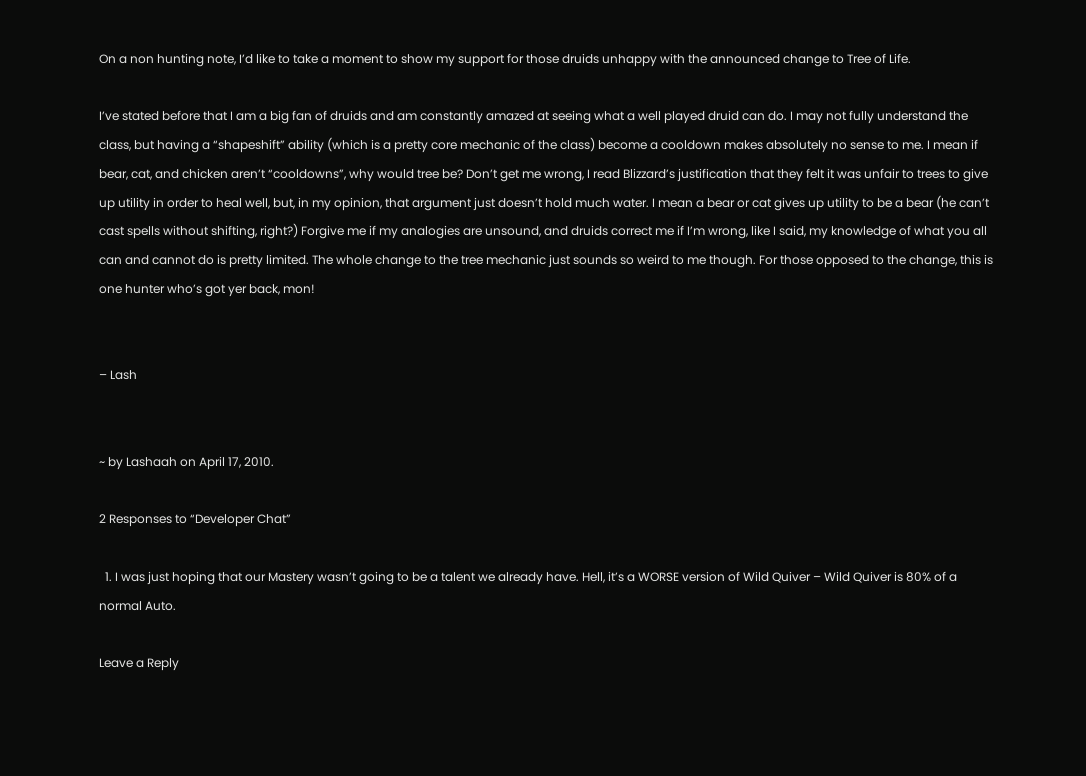On a non hunting note, I’d like to take a moment to show my support for those druids unhappy with the announced change to Tree of Life.

I’ve stated before that I am a big fan of druids and am constantly amazed at seeing what a well played druid can do. I may not fully understand the class, but having a “shapeshift” ability (which is a pretty core mechanic of the class) become a cooldown makes absolutely no sense to me. I mean if bear, cat, and chicken aren’t “cooldowns”, why would tree be? Don’t get me wrong, I read Blizzard’s justification that they felt it was unfair to trees to give up utility in order to heal well, but, in my opinion, that argument just doesn’t hold much water. I mean a bear or cat gives up utility to be a bear (he can’t cast spells without shifting, right?) Forgive me if my analogies are unsound, and druids correct me if I’m wrong, like I said, my knowledge of what you all can and cannot do is pretty limited. The whole change to the tree mechanic just sounds so weird to me though. For those opposed to the change, this is one hunter who’s got yer back, mon!


– Lash


~ by Lashaah on April 17, 2010.

2 Responses to “Developer Chat”

  1. I was just hoping that our Mastery wasn’t going to be a talent we already have. Hell, it’s a WORSE version of Wild Quiver – Wild Quiver is 80% of a normal Auto.

Leave a Reply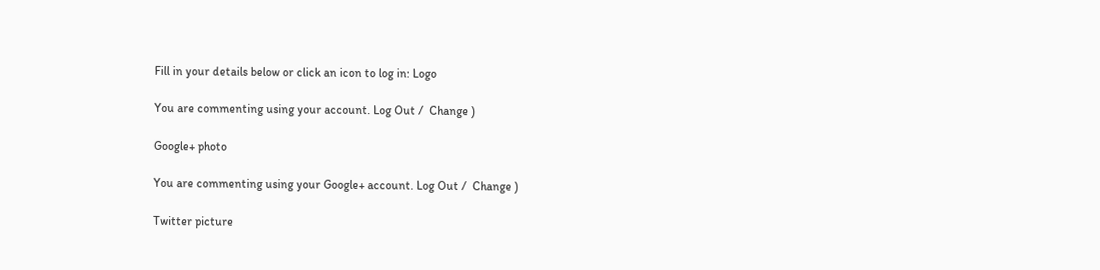Fill in your details below or click an icon to log in: Logo

You are commenting using your account. Log Out /  Change )

Google+ photo

You are commenting using your Google+ account. Log Out /  Change )

Twitter picture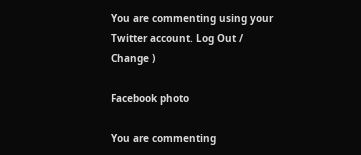You are commenting using your Twitter account. Log Out /  Change )

Facebook photo

You are commenting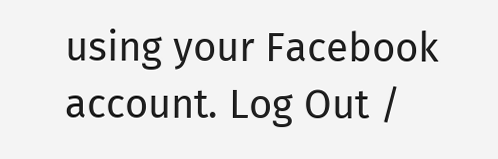using your Facebook account. Log Out /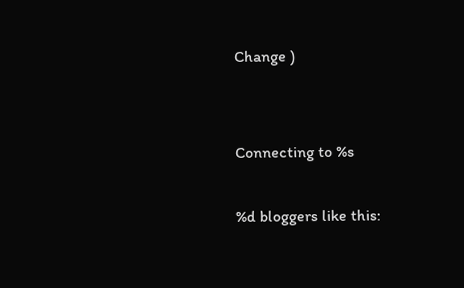Change )


Connecting to %s

%d bloggers like this: